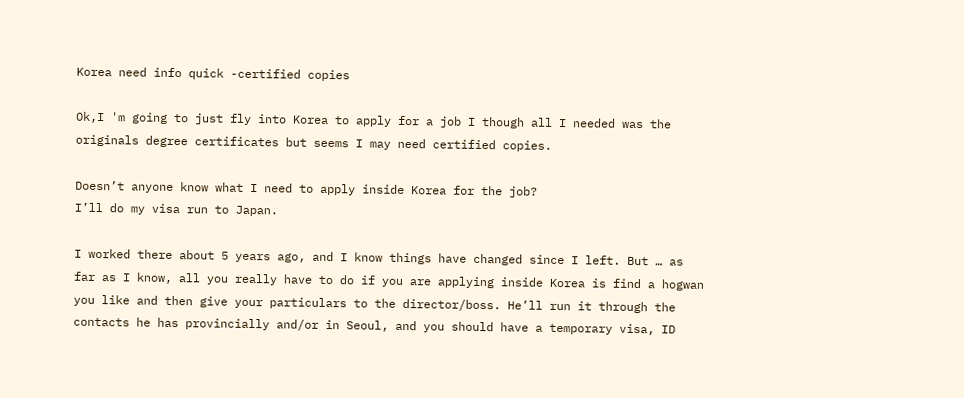Korea need info quick -certified copies

Ok,I 'm going to just fly into Korea to apply for a job I though all I needed was the originals degree certificates but seems I may need certified copies.

Doesn’t anyone know what I need to apply inside Korea for the job?
I’ll do my visa run to Japan.

I worked there about 5 years ago, and I know things have changed since I left. But … as far as I know, all you really have to do if you are applying inside Korea is find a hogwan you like and then give your particulars to the director/boss. He’ll run it through the contacts he has provincially and/or in Seoul, and you should have a temporary visa, ID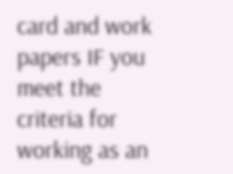card and work papers IF you meet the criteria for working as an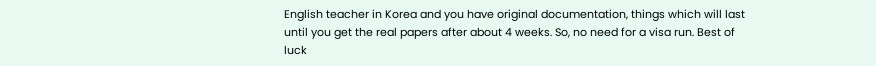English teacher in Korea and you have original documentation, things which will last until you get the real papers after about 4 weeks. So, no need for a visa run. Best of luck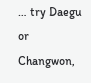… try Daegu or Changwon,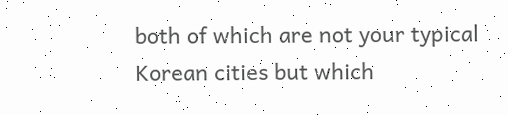both of which are not your typical Korean cities but which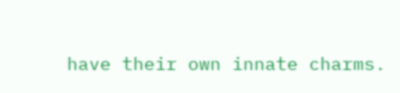have their own innate charms.